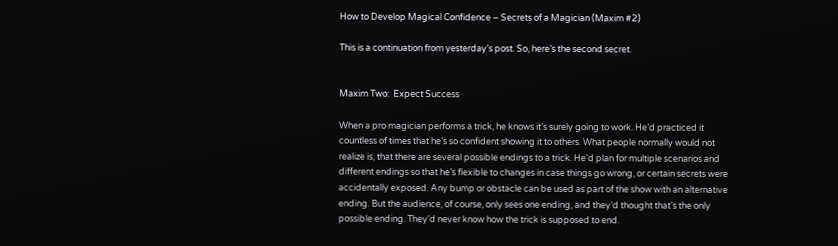How to Develop Magical Confidence – Secrets of a Magician (Maxim #2)

This is a continuation from yesterday’s post. So, here’s the second secret.


Maxim Two:  Expect Success

When a pro magician performs a trick, he knows it’s surely going to work. He’d practiced it countless of times that he’s so confident showing it to others. What people normally would not realize is, that there are several possible endings to a trick. He’d plan for multiple scenarios and different endings so that he’s flexible to changes in case things go wrong, or certain secrets were accidentally exposed. Any bump or obstacle can be used as part of the show with an alternative ending. But the audience, of course, only sees one ending, and they’d thought that’s the only possible ending. They’d never know how the trick is supposed to end.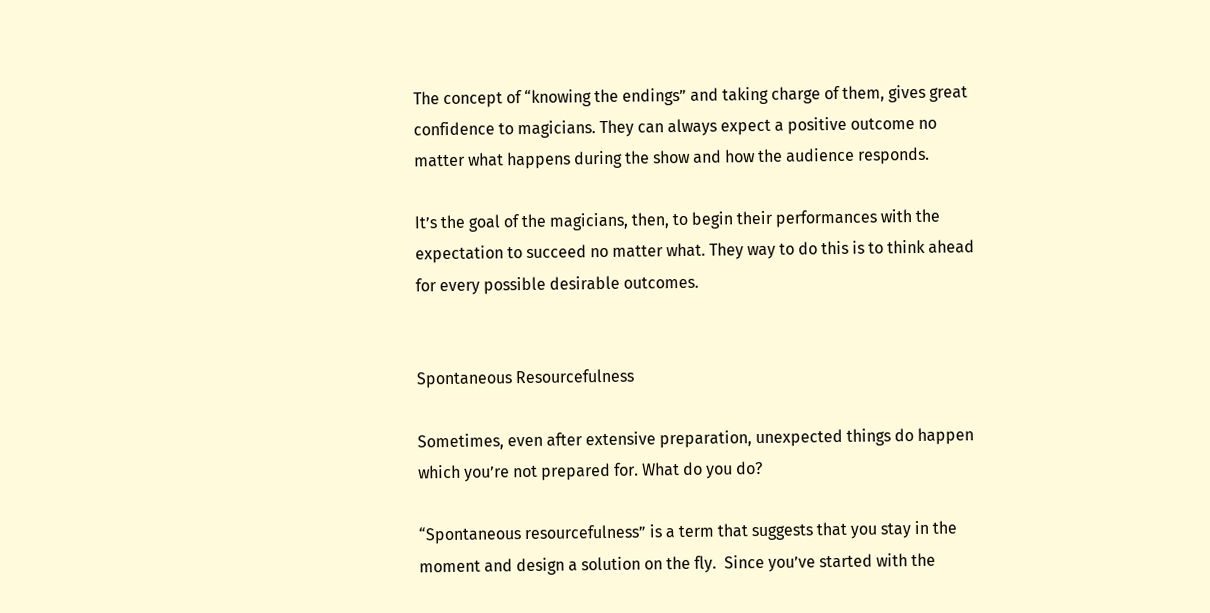The concept of “knowing the endings” and taking charge of them, gives great confidence to magicians. They can always expect a positive outcome no matter what happens during the show and how the audience responds.

It’s the goal of the magicians, then, to begin their performances with the expectation to succeed no matter what. They way to do this is to think ahead for every possible desirable outcomes.


Spontaneous Resourcefulness

Sometimes, even after extensive preparation, unexpected things do happen which you’re not prepared for. What do you do?

“Spontaneous resourcefulness” is a term that suggests that you stay in the moment and design a solution on the fly.  Since you’ve started with the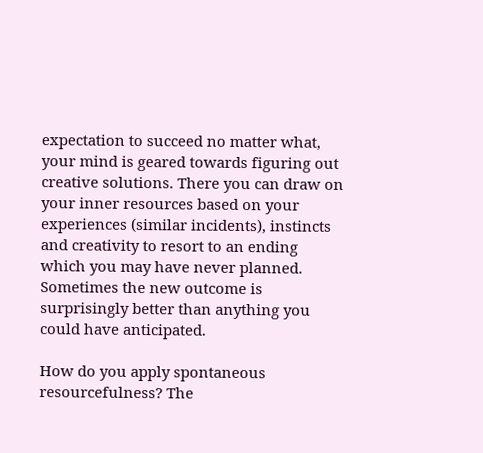expectation to succeed no matter what, your mind is geared towards figuring out creative solutions. There you can draw on your inner resources based on your experiences (similar incidents), instincts and creativity to resort to an ending which you may have never planned. Sometimes the new outcome is surprisingly better than anything you could have anticipated.

How do you apply spontaneous resourcefulness? The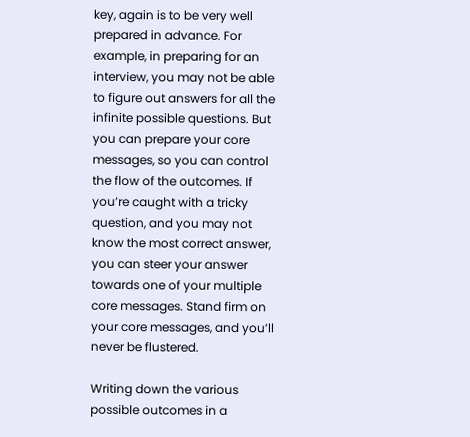key, again is to be very well prepared in advance. For example, in preparing for an interview, you may not be able to figure out answers for all the infinite possible questions. But you can prepare your core messages, so you can control the flow of the outcomes. If you’re caught with a tricky question, and you may not know the most correct answer, you can steer your answer towards one of your multiple core messages. Stand firm on your core messages, and you’ll never be flustered.

Writing down the various possible outcomes in a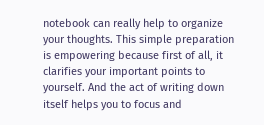notebook can really help to organize your thoughts. This simple preparation is empowering because first of all, it clarifies your important points to yourself. And the act of writing down itself helps you to focus and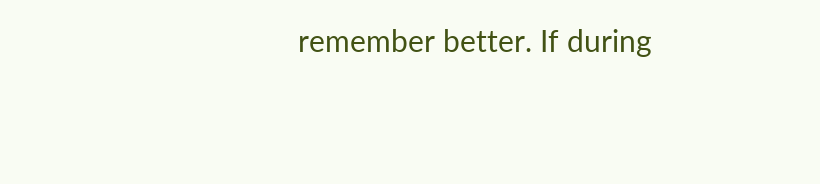remember better. If during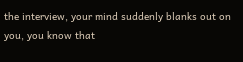the interview, your mind suddenly blanks out on you, you know that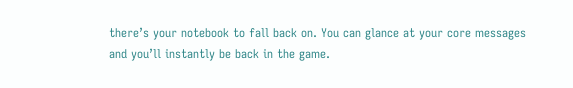there’s your notebook to fall back on. You can glance at your core messages and you’ll instantly be back in the game.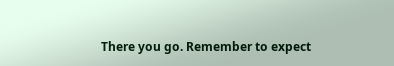There you go. Remember to expect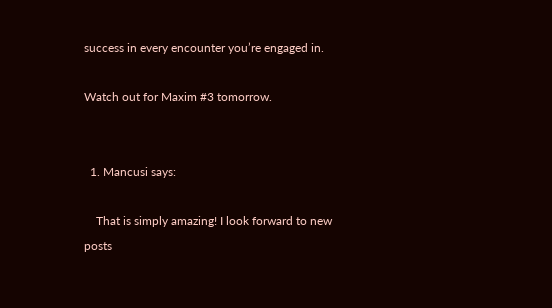success in every encounter you’re engaged in.

Watch out for Maxim #3 tomorrow.


  1. Mancusi says:

    That is simply amazing! I look forward to new posts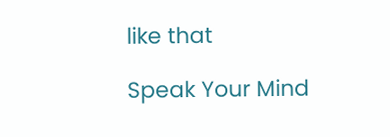like that

Speak Your Mind